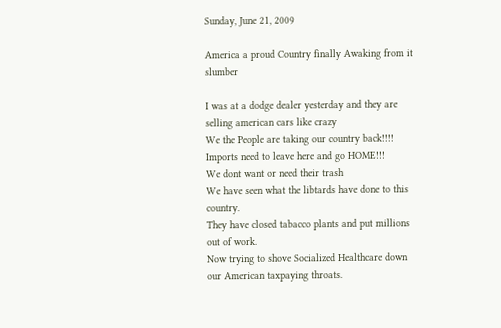Sunday, June 21, 2009

America a proud Country finally Awaking from it slumber

I was at a dodge dealer yesterday and they are selling american cars like crazy
We the People are taking our country back!!!!
Imports need to leave here and go HOME!!!
We dont want or need their trash
We have seen what the libtards have done to this country.
They have closed tabacco plants and put millions out of work.
Now trying to shove Socialized Healthcare down our American taxpaying throats.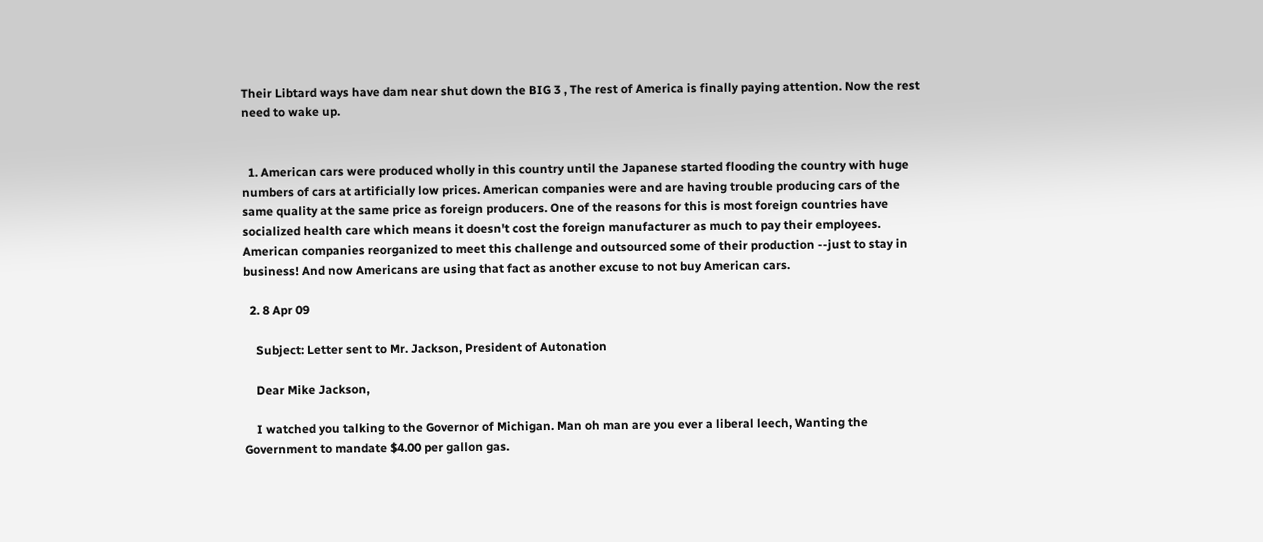Their Libtard ways have dam near shut down the BIG 3 , The rest of America is finally paying attention. Now the rest need to wake up.


  1. American cars were produced wholly in this country until the Japanese started flooding the country with huge numbers of cars at artificially low prices. American companies were and are having trouble producing cars of the same quality at the same price as foreign producers. One of the reasons for this is most foreign countries have socialized health care which means it doesn't cost the foreign manufacturer as much to pay their employees. American companies reorganized to meet this challenge and outsourced some of their production --just to stay in business! And now Americans are using that fact as another excuse to not buy American cars.

  2. 8 Apr 09

    Subject: Letter sent to Mr. Jackson, President of Autonation

    Dear Mike Jackson,

    I watched you talking to the Governor of Michigan. Man oh man are you ever a liberal leech, Wanting the Government to mandate $4.00 per gallon gas.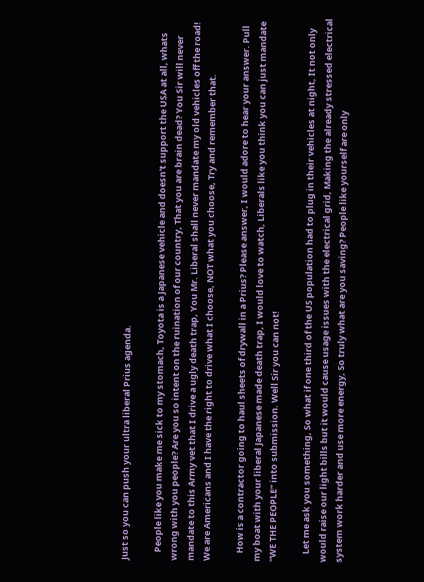Just so you can push your ultra liberal Prius agenda.

    People like you make me sick to my stomach, Toyota is a Japanese vehicle and doesn't support the USA at all, whats wrong with you people? Are you so intent on the ruination of our country, That you are brain dead? You Sir will never mandate to this Army vet that I drive a ugly death trap, You Mr. Liberal shall never mandate my old vehicles off the road! We are Americans and I have the right to drive what I choose, NOT what you choose, Try and remember that.

    How is a contractor going to haul sheets of drywall in a Prius? Please answer, I would adore to hear your answer. Pull my boat with your liberal Japanese made death trap, I would love to watch, Liberals like you think you can just mandate “WE THE PEOPLE” into submission. Well Sir you can not!

    Let me ask you something, So what if one third of the US population had to plug in their vehicles at night, It not only would raise our light bills but it would cause usage issues with the electrical grid, Making the already stressed electrical system work harder and use more energy, So truly what are you saving? People like yourself are only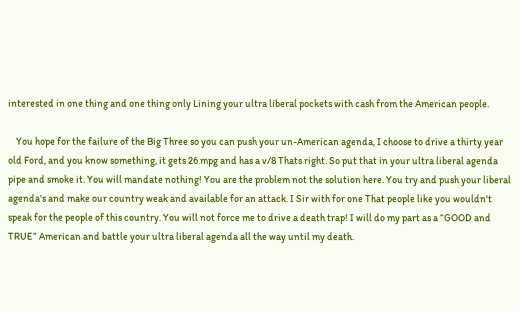interested in one thing and one thing only Lining your ultra liberal pockets with cash from the American people.

    You hope for the failure of the Big Three so you can push your un-American agenda, I choose to drive a thirty year old Ford, and you know something, it gets 26 mpg and has a v/8 Thats right. So put that in your ultra liberal agenda pipe and smoke it. You will mandate nothing! You are the problem not the solution here. You try and push your liberal agenda's and make our country weak and available for an attack. I Sir with for one That people like you wouldn't speak for the people of this country. You will not force me to drive a death trap! I will do my part as a “GOOD and TRUE” American and battle your ultra liberal agenda all the way until my death.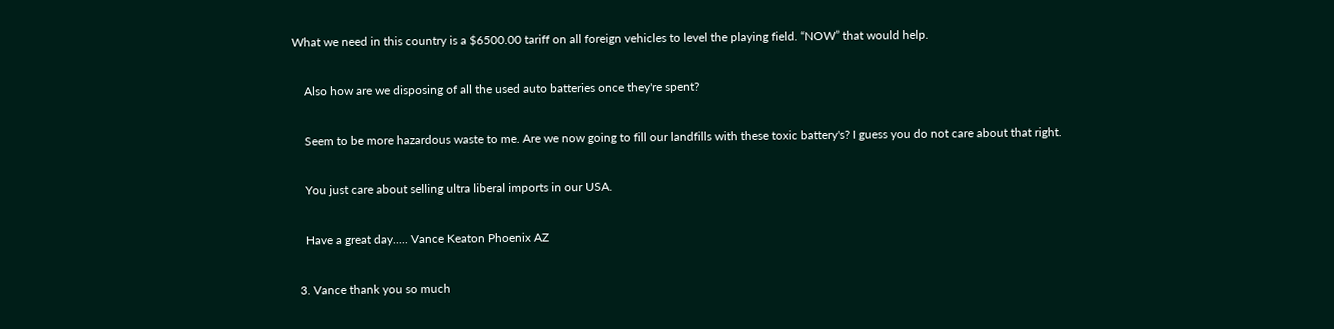What we need in this country is a $6500.00 tariff on all foreign vehicles to level the playing field. “NOW” that would help.

    Also how are we disposing of all the used auto batteries once they're spent?

    Seem to be more hazardous waste to me. Are we now going to fill our landfills with these toxic battery's? I guess you do not care about that right.

    You just care about selling ultra liberal imports in our USA.

    Have a great day..... Vance Keaton Phoenix AZ

  3. Vance thank you so much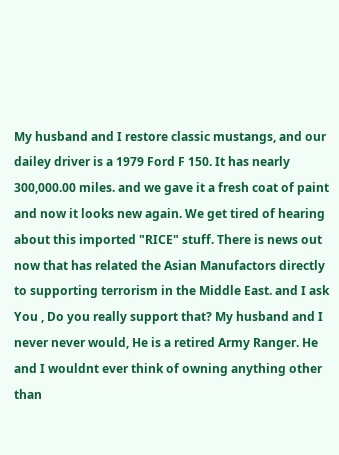My husband and I restore classic mustangs, and our dailey driver is a 1979 Ford F 150. It has nearly 300,000.00 miles. and we gave it a fresh coat of paint and now it looks new again. We get tired of hearing about this imported "RICE" stuff. There is news out now that has related the Asian Manufactors directly to supporting terrorism in the Middle East. and I ask You , Do you really support that? My husband and I never never would, He is a retired Army Ranger. He and I wouldnt ever think of owning anything other than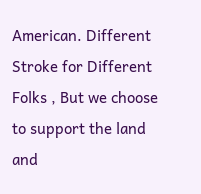American. Different Stroke for Different Folks , But we choose to support the land and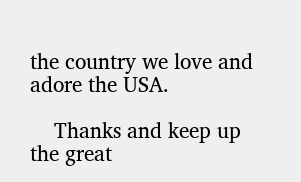the country we love and adore the USA.

    Thanks and keep up the great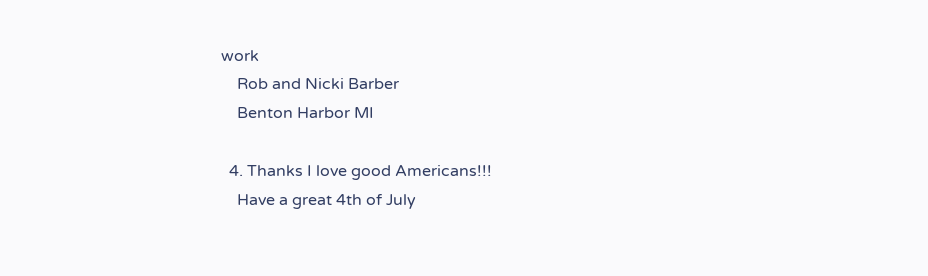work
    Rob and Nicki Barber
    Benton Harbor MI

  4. Thanks I love good Americans!!!
    Have a great 4th of July